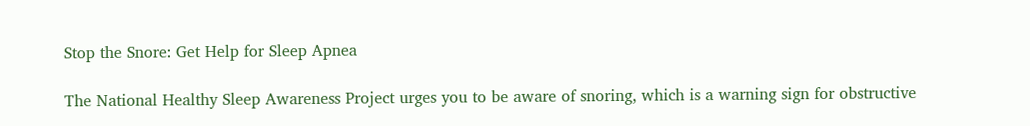Stop the Snore: Get Help for Sleep Apnea

The National Healthy Sleep Awareness Project urges you to be aware of snoring, which is a warning sign for obstructive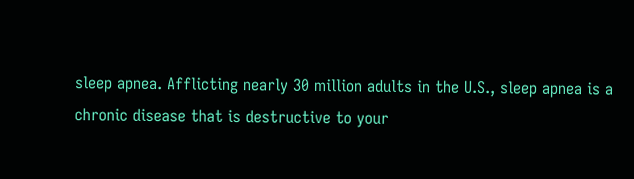sleep apnea. Afflicting nearly 30 million adults in the U.S., sleep apnea is a chronic disease that is destructive to your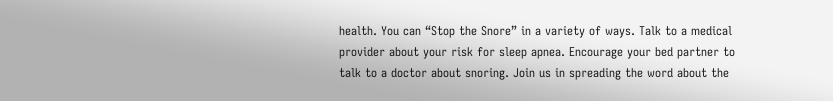health. You can “Stop the Snore” in a variety of ways. Talk to a medical provider about your risk for sleep apnea. Encourage your bed partner to talk to a doctor about snoring. Join us in spreading the word about the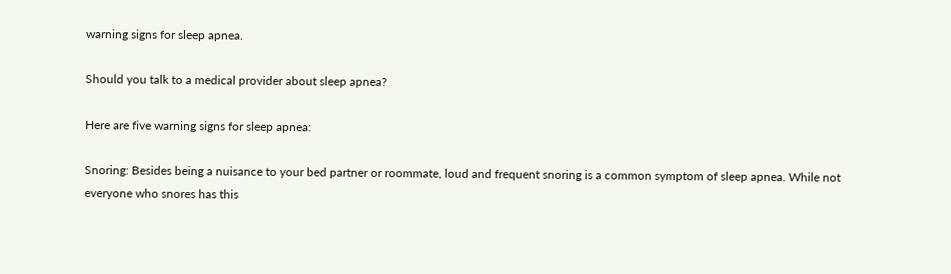warning signs for sleep apnea.

Should you talk to a medical provider about sleep apnea?

Here are five warning signs for sleep apnea:

Snoring: Besides being a nuisance to your bed partner or roommate, loud and frequent snoring is a common symptom of sleep apnea. While not everyone who snores has this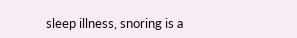sleep illness, snoring is a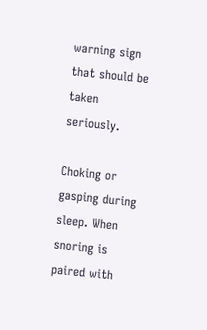warning sign that should be taken seriously.

Choking or gasping during sleep. When snoring is paired with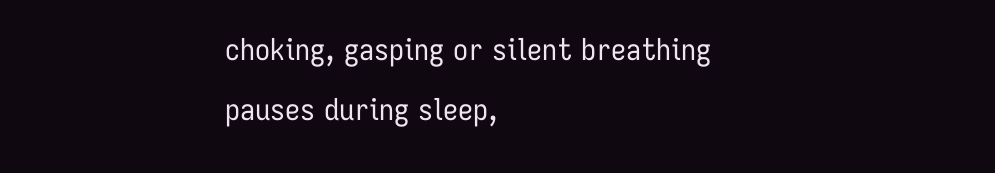choking, gasping or silent breathing pauses during sleep,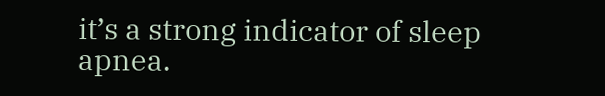it’s a strong indicator of sleep apnea.